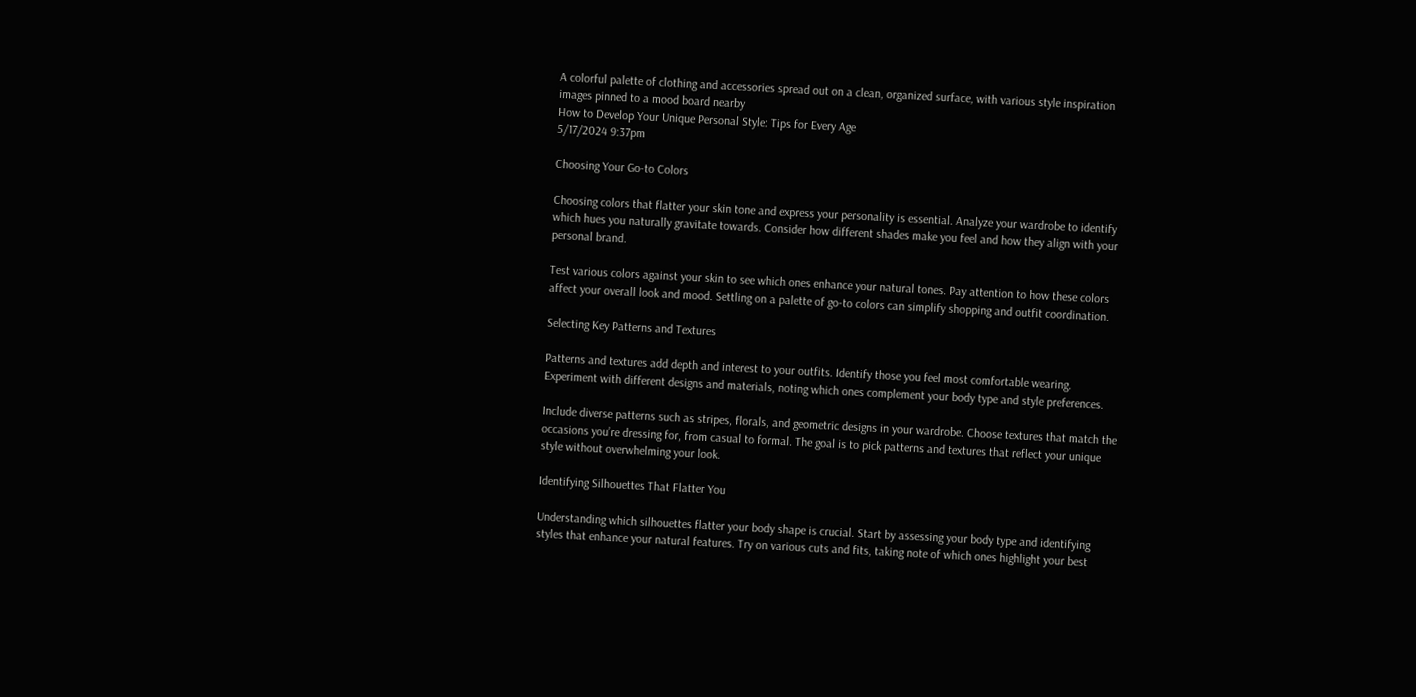A colorful palette of clothing and accessories spread out on a clean, organized surface, with various style inspiration images pinned to a mood board nearby
How to Develop Your Unique Personal Style: Tips for Every Age
5/17/2024 9:37pm

Choosing Your Go-to Colors

Choosing colors that flatter your skin tone and express your personality is essential. Analyze your wardrobe to identify which hues you naturally gravitate towards. Consider how different shades make you feel and how they align with your personal brand.

Test various colors against your skin to see which ones enhance your natural tones. Pay attention to how these colors affect your overall look and mood. Settling on a palette of go-to colors can simplify shopping and outfit coordination.

Selecting Key Patterns and Textures

Patterns and textures add depth and interest to your outfits. Identify those you feel most comfortable wearing. Experiment with different designs and materials, noting which ones complement your body type and style preferences.

Include diverse patterns such as stripes, florals, and geometric designs in your wardrobe. Choose textures that match the occasions you’re dressing for, from casual to formal. The goal is to pick patterns and textures that reflect your unique style without overwhelming your look.

Identifying Silhouettes That Flatter You

Understanding which silhouettes flatter your body shape is crucial. Start by assessing your body type and identifying styles that enhance your natural features. Try on various cuts and fits, taking note of which ones highlight your best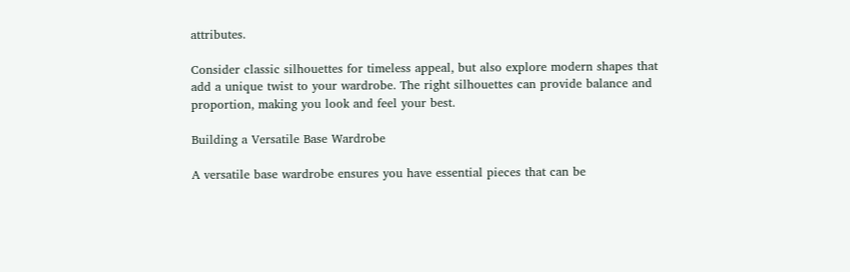attributes.

Consider classic silhouettes for timeless appeal, but also explore modern shapes that add a unique twist to your wardrobe. The right silhouettes can provide balance and proportion, making you look and feel your best.

Building a Versatile Base Wardrobe

A versatile base wardrobe ensures you have essential pieces that can be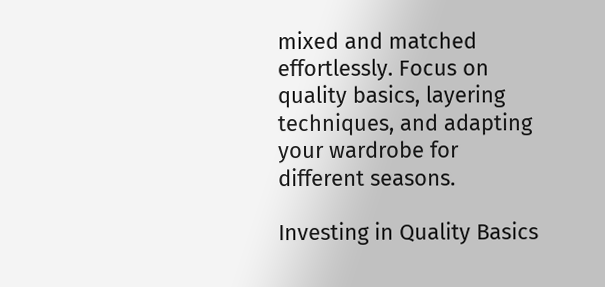mixed and matched effortlessly. Focus on quality basics, layering techniques, and adapting your wardrobe for different seasons.

Investing in Quality Basics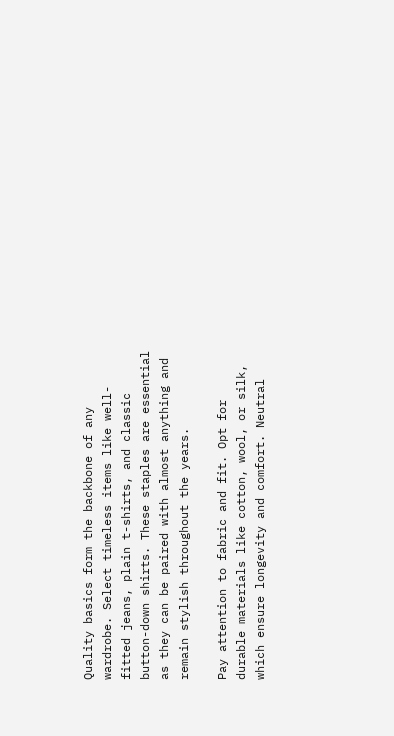Quality basics form the backbone of any wardrobe. Select timeless items like well-fitted jeans, plain t-shirts, and classic button-down shirts. These staples are essential as they can be paired with almost anything and remain stylish throughout the years.

Pay attention to fabric and fit. Opt for durable materials like cotton, wool, or silk, which ensure longevity and comfort. Neutral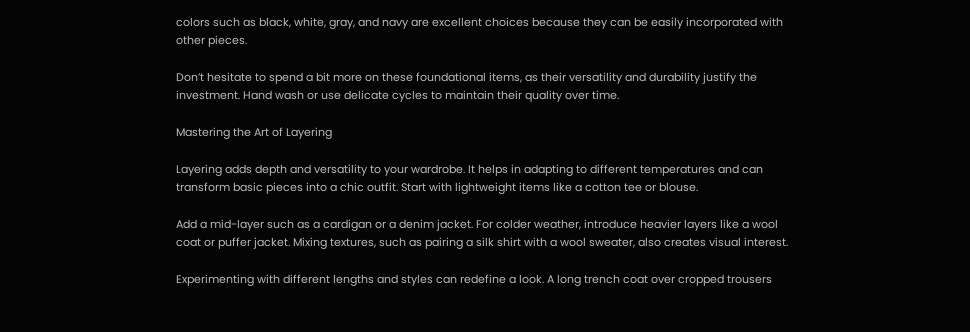colors such as black, white, gray, and navy are excellent choices because they can be easily incorporated with other pieces.

Don’t hesitate to spend a bit more on these foundational items, as their versatility and durability justify the investment. Hand wash or use delicate cycles to maintain their quality over time.

Mastering the Art of Layering

Layering adds depth and versatility to your wardrobe. It helps in adapting to different temperatures and can transform basic pieces into a chic outfit. Start with lightweight items like a cotton tee or blouse.

Add a mid-layer such as a cardigan or a denim jacket. For colder weather, introduce heavier layers like a wool coat or puffer jacket. Mixing textures, such as pairing a silk shirt with a wool sweater, also creates visual interest.

Experimenting with different lengths and styles can redefine a look. A long trench coat over cropped trousers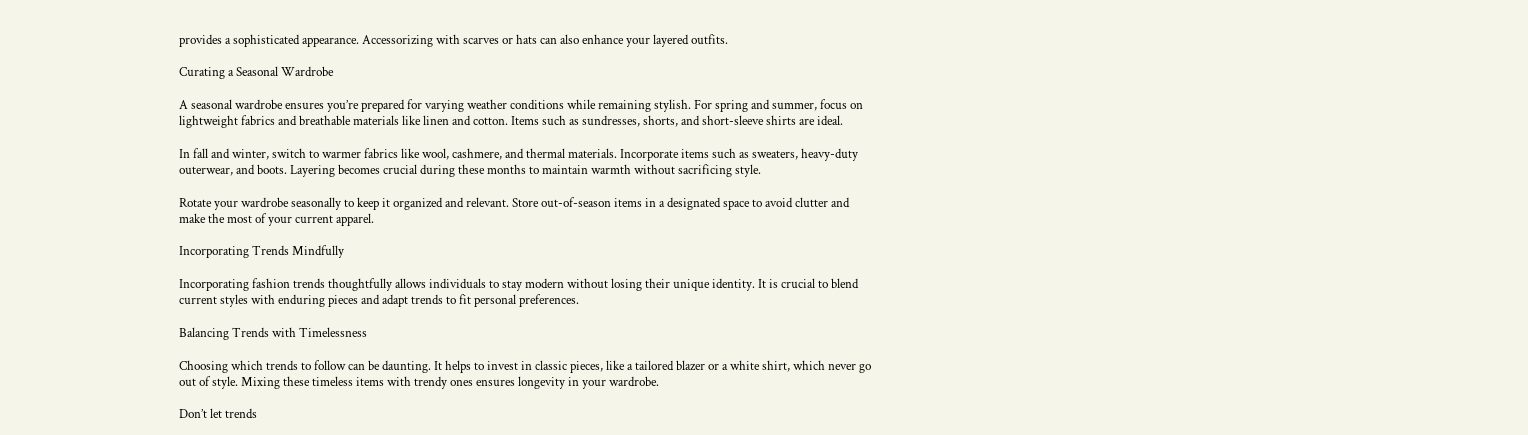provides a sophisticated appearance. Accessorizing with scarves or hats can also enhance your layered outfits.

Curating a Seasonal Wardrobe

A seasonal wardrobe ensures you’re prepared for varying weather conditions while remaining stylish. For spring and summer, focus on lightweight fabrics and breathable materials like linen and cotton. Items such as sundresses, shorts, and short-sleeve shirts are ideal.

In fall and winter, switch to warmer fabrics like wool, cashmere, and thermal materials. Incorporate items such as sweaters, heavy-duty outerwear, and boots. Layering becomes crucial during these months to maintain warmth without sacrificing style.

Rotate your wardrobe seasonally to keep it organized and relevant. Store out-of-season items in a designated space to avoid clutter and make the most of your current apparel.

Incorporating Trends Mindfully

Incorporating fashion trends thoughtfully allows individuals to stay modern without losing their unique identity. It is crucial to blend current styles with enduring pieces and adapt trends to fit personal preferences.

Balancing Trends with Timelessness

Choosing which trends to follow can be daunting. It helps to invest in classic pieces, like a tailored blazer or a white shirt, which never go out of style. Mixing these timeless items with trendy ones ensures longevity in your wardrobe.

Don’t let trends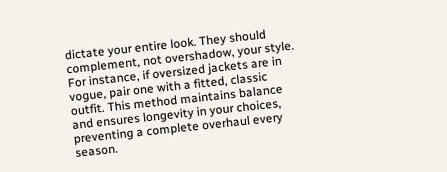dictate your entire look. They should complement, not overshadow, your style. For instance, if oversized jackets are in vogue, pair one with a fitted, classic outfit. This method maintains balance and ensures longevity in your choices, preventing a complete overhaul every season.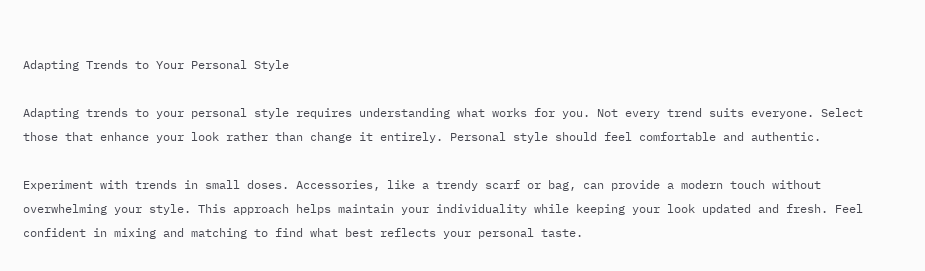Adapting Trends to Your Personal Style

Adapting trends to your personal style requires understanding what works for you. Not every trend suits everyone. Select those that enhance your look rather than change it entirely. Personal style should feel comfortable and authentic.

Experiment with trends in small doses. Accessories, like a trendy scarf or bag, can provide a modern touch without overwhelming your style. This approach helps maintain your individuality while keeping your look updated and fresh. Feel confident in mixing and matching to find what best reflects your personal taste.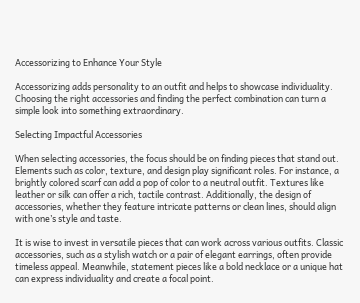Accessorizing to Enhance Your Style

Accessorizing adds personality to an outfit and helps to showcase individuality. Choosing the right accessories and finding the perfect combination can turn a simple look into something extraordinary.

Selecting Impactful Accessories

When selecting accessories, the focus should be on finding pieces that stand out. Elements such as color, texture, and design play significant roles. For instance, a brightly colored scarf can add a pop of color to a neutral outfit. Textures like leather or silk can offer a rich, tactile contrast. Additionally, the design of accessories, whether they feature intricate patterns or clean lines, should align with one’s style and taste.

It is wise to invest in versatile pieces that can work across various outfits. Classic accessories, such as a stylish watch or a pair of elegant earrings, often provide timeless appeal. Meanwhile, statement pieces like a bold necklace or a unique hat can express individuality and create a focal point.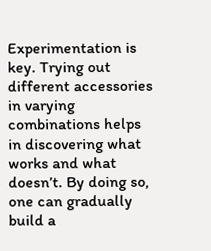Experimentation is key. Trying out different accessories in varying combinations helps in discovering what works and what doesn’t. By doing so, one can gradually build a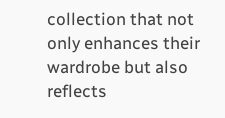collection that not only enhances their wardrobe but also reflects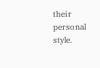their personal style.